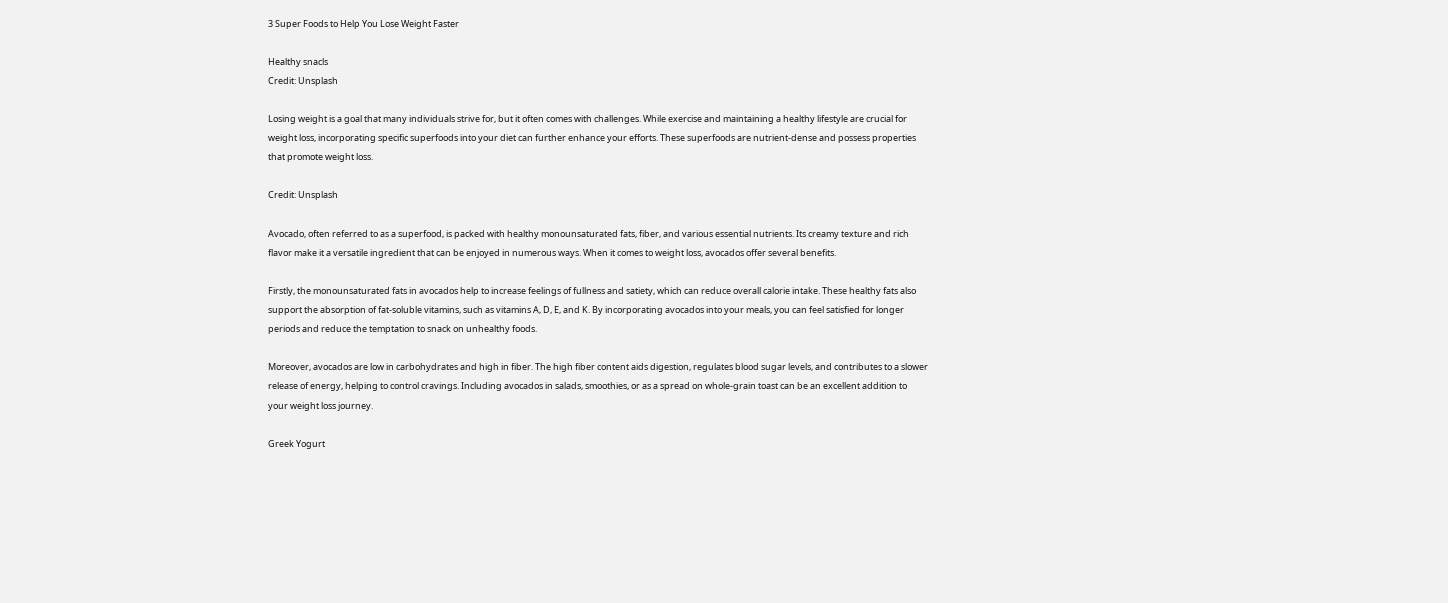3 Super Foods to Help You Lose Weight Faster

Healthy snacls
Credit: Unsplash

Losing weight is a goal that many individuals strive for, but it often comes with challenges. While exercise and maintaining a healthy lifestyle are crucial for weight loss, incorporating specific superfoods into your diet can further enhance your efforts. These superfoods are nutrient-dense and possess properties that promote weight loss.

Credit: Unsplash

Avocado, often referred to as a superfood, is packed with healthy monounsaturated fats, fiber, and various essential nutrients. Its creamy texture and rich flavor make it a versatile ingredient that can be enjoyed in numerous ways. When it comes to weight loss, avocados offer several benefits.

Firstly, the monounsaturated fats in avocados help to increase feelings of fullness and satiety, which can reduce overall calorie intake. These healthy fats also support the absorption of fat-soluble vitamins, such as vitamins A, D, E, and K. By incorporating avocados into your meals, you can feel satisfied for longer periods and reduce the temptation to snack on unhealthy foods.

Moreover, avocados are low in carbohydrates and high in fiber. The high fiber content aids digestion, regulates blood sugar levels, and contributes to a slower release of energy, helping to control cravings. Including avocados in salads, smoothies, or as a spread on whole-grain toast can be an excellent addition to your weight loss journey.

Greek Yogurt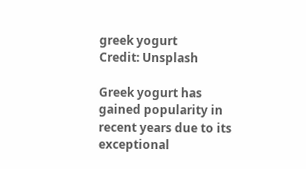greek yogurt
Credit: Unsplash

Greek yogurt has gained popularity in recent years due to its exceptional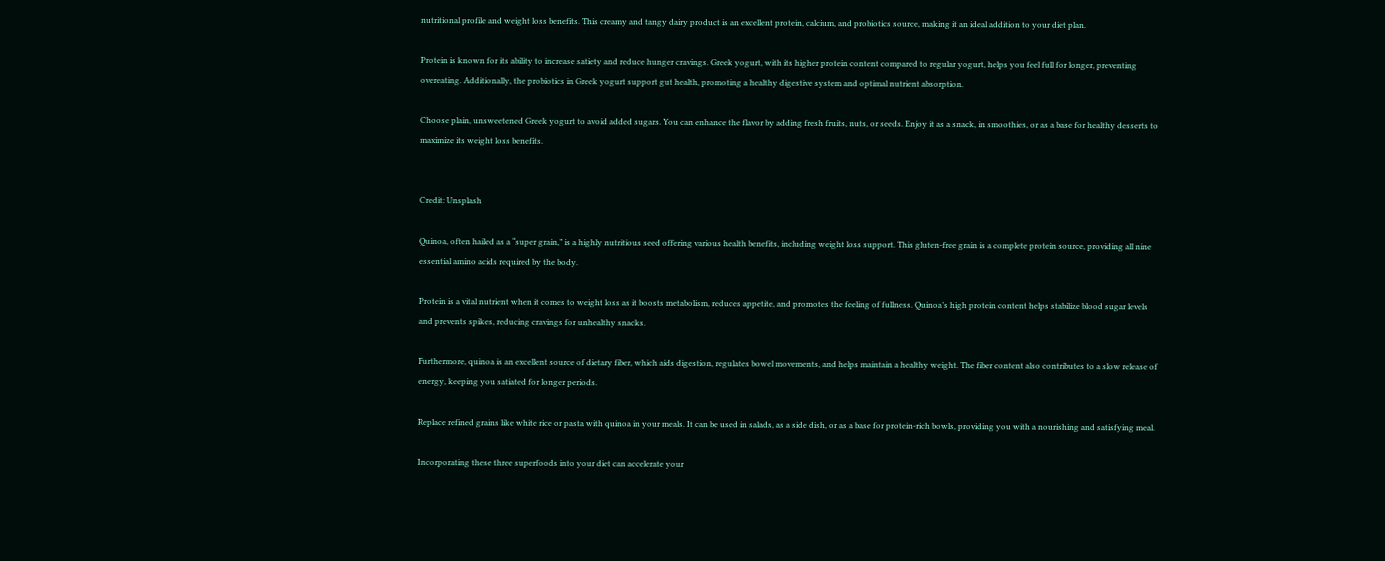nutritional profile and weight loss benefits. This creamy and tangy dairy product is an excellent protein, calcium, and probiotics source, making it an ideal addition to your diet plan.

Protein is known for its ability to increase satiety and reduce hunger cravings. Greek yogurt, with its higher protein content compared to regular yogurt, helps you feel full for longer, preventing overeating. Additionally, the probiotics in Greek yogurt support gut health, promoting a healthy digestive system and optimal nutrient absorption.

Choose plain, unsweetened Greek yogurt to avoid added sugars. You can enhance the flavor by adding fresh fruits, nuts, or seeds. Enjoy it as a snack, in smoothies, or as a base for healthy desserts to maximize its weight loss benefits.


Credit: Unsplash

Quinoa, often hailed as a “super grain,” is a highly nutritious seed offering various health benefits, including weight loss support. This gluten-free grain is a complete protein source, providing all nine essential amino acids required by the body.

Protein is a vital nutrient when it comes to weight loss as it boosts metabolism, reduces appetite, and promotes the feeling of fullness. Quinoa’s high protein content helps stabilize blood sugar levels and prevents spikes, reducing cravings for unhealthy snacks.

Furthermore, quinoa is an excellent source of dietary fiber, which aids digestion, regulates bowel movements, and helps maintain a healthy weight. The fiber content also contributes to a slow release of energy, keeping you satiated for longer periods.

Replace refined grains like white rice or pasta with quinoa in your meals. It can be used in salads, as a side dish, or as a base for protein-rich bowls, providing you with a nourishing and satisfying meal.

Incorporating these three superfoods into your diet can accelerate your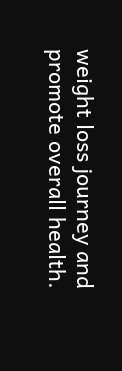weight loss journey and promote overall health.